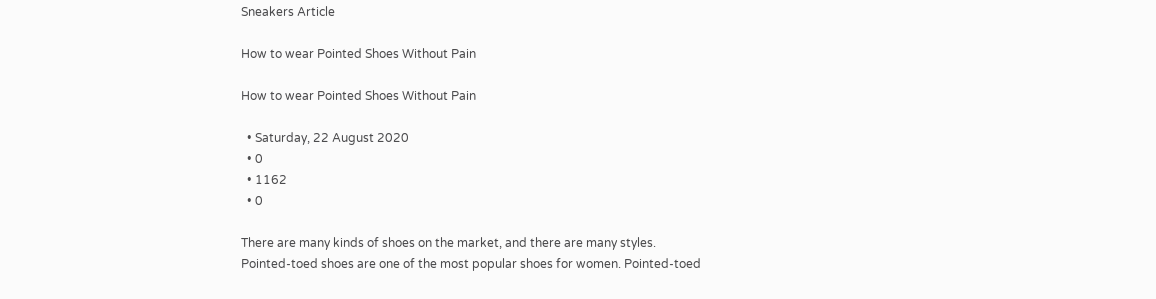Sneakers Article

How to wear Pointed Shoes Without Pain

How to wear Pointed Shoes Without Pain

  • Saturday, 22 August 2020
  • 0
  • 1162
  • 0

There are many kinds of shoes on the market, and there are many styles. Pointed-toed shoes are one of the most popular shoes for women. Pointed-toed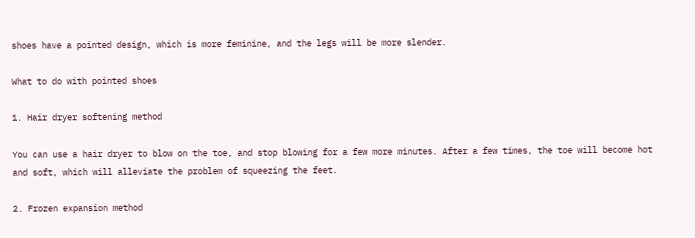shoes have a pointed design, which is more feminine, and the legs will be more slender.

What to do with pointed shoes

1. Hair dryer softening method

You can use a hair dryer to blow on the toe, and stop blowing for a few more minutes. After a few times, the toe will become hot and soft, which will alleviate the problem of squeezing the feet.

2. Frozen expansion method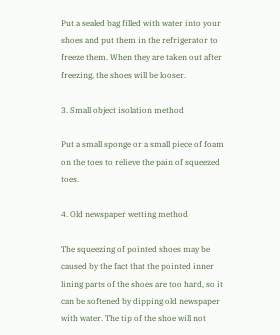Put a sealed bag filled with water into your shoes and put them in the refrigerator to freeze them. When they are taken out after freezing, the shoes will be looser.

3. Small object isolation method

Put a small sponge or a small piece of foam on the toes to relieve the pain of squeezed toes.

4. Old newspaper wetting method

The squeezing of pointed shoes may be caused by the fact that the pointed inner lining parts of the shoes are too hard, so it can be softened by dipping old newspaper with water. The tip of the shoe will not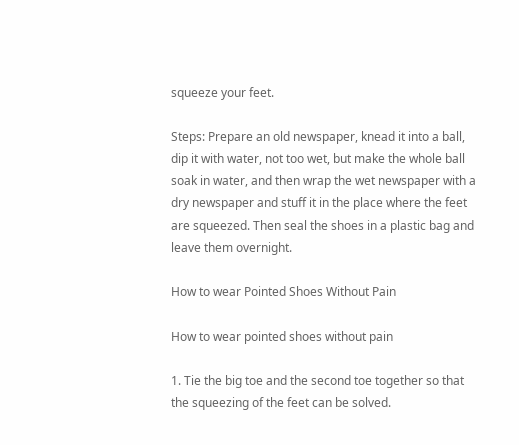squeeze your feet.

Steps: Prepare an old newspaper, knead it into a ball, dip it with water, not too wet, but make the whole ball soak in water, and then wrap the wet newspaper with a dry newspaper and stuff it in the place where the feet are squeezed. Then seal the shoes in a plastic bag and leave them overnight.

How to wear Pointed Shoes Without Pain

How to wear pointed shoes without pain

1. Tie the big toe and the second toe together so that the squeezing of the feet can be solved.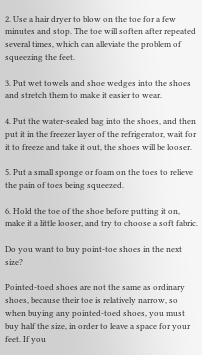2. Use a hair dryer to blow on the toe for a few minutes and stop. The toe will soften after repeated several times, which can alleviate the problem of squeezing the feet.

3. Put wet towels and shoe wedges into the shoes and stretch them to make it easier to wear.

4. Put the water-sealed bag into the shoes, and then put it in the freezer layer of the refrigerator, wait for it to freeze and take it out, the shoes will be looser.

5. Put a small sponge or foam on the toes to relieve the pain of toes being squeezed.

6. Hold the toe of the shoe before putting it on, make it a little looser, and try to choose a soft fabric.

Do you want to buy point-toe shoes in the next size?

Pointed-toed shoes are not the same as ordinary shoes, because their toe is relatively narrow, so when buying any pointed-toed shoes, you must buy half the size, in order to leave a space for your feet. If you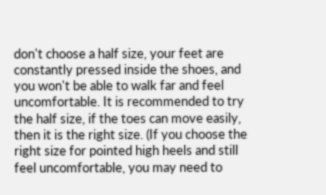don't choose a half size, your feet are constantly pressed inside the shoes, and you won't be able to walk far and feel uncomfortable. It is recommended to try the half size, if the toes can move easily, then it is the right size. (If you choose the right size for pointed high heels and still feel uncomfortable, you may need to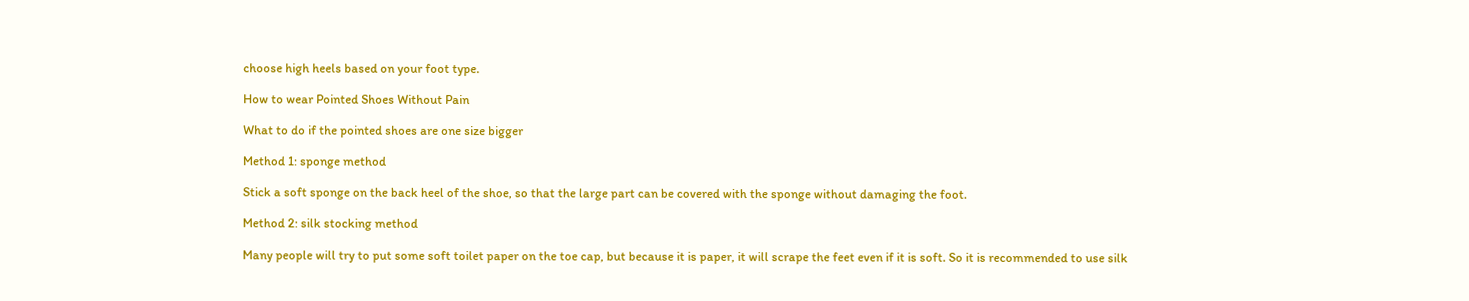choose high heels based on your foot type.

How to wear Pointed Shoes Without Pain

What to do if the pointed shoes are one size bigger

Method 1: sponge method

Stick a soft sponge on the back heel of the shoe, so that the large part can be covered with the sponge without damaging the foot.

Method 2: silk stocking method

Many people will try to put some soft toilet paper on the toe cap, but because it is paper, it will scrape the feet even if it is soft. So it is recommended to use silk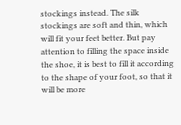stockings instead. The silk stockings are soft and thin, which will fit your feet better. But pay attention to filling the space inside the shoe, it is best to fill it according to the shape of your foot, so that it will be more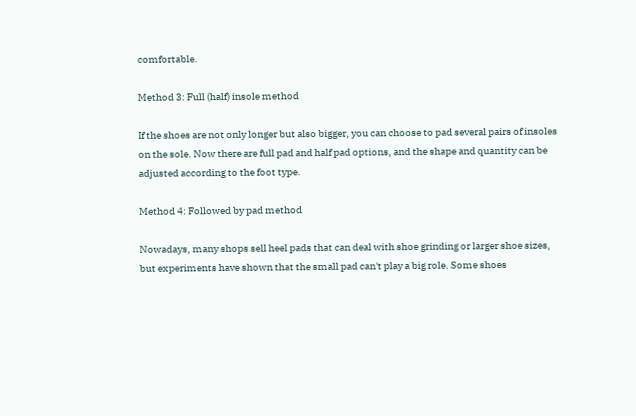comfortable.

Method 3: Full (half) insole method

If the shoes are not only longer but also bigger, you can choose to pad several pairs of insoles on the sole. Now there are full pad and half pad options, and the shape and quantity can be adjusted according to the foot type.

Method 4: Followed by pad method

Nowadays, many shops sell heel pads that can deal with shoe grinding or larger shoe sizes, but experiments have shown that the small pad can't play a big role. Some shoes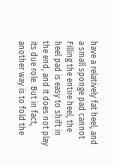have a relatively fat heel, and a small sponge pad cannot Filling the entire heel, the heel pad is easy to shift in the end, and it does not play its due role. But in fact, another way is to fold the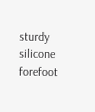sturdy silicone forefoot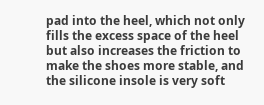pad into the heel, which not only fills the excess space of the heel but also increases the friction to make the shoes more stable, and the silicone insole is very soft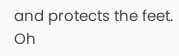and protects the feet. Oh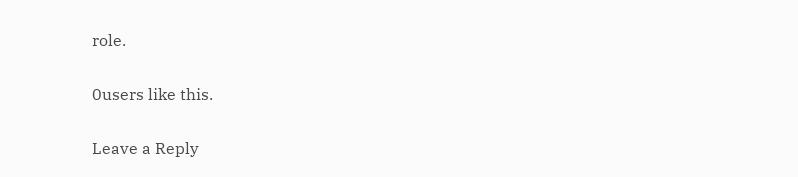role.

0users like this.

Leave a Reply